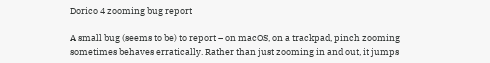Dorico 4 zooming bug report

A small bug (seems to be) to report – on macOS, on a trackpad, pinch zooming sometimes behaves erratically. Rather than just zooming in and out, it jumps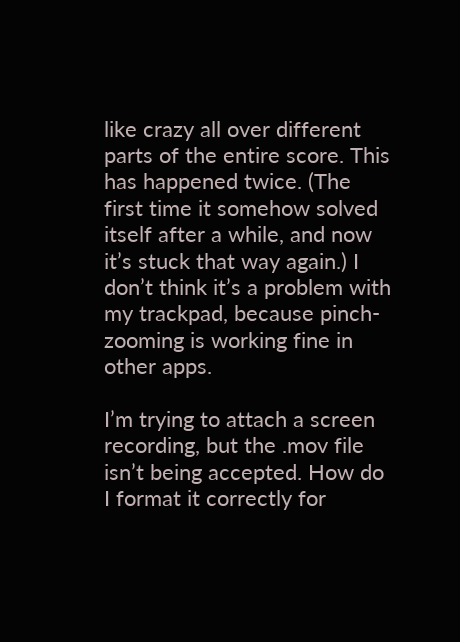like crazy all over different parts of the entire score. This has happened twice. (The first time it somehow solved itself after a while, and now it’s stuck that way again.) I don’t think it’s a problem with my trackpad, because pinch-zooming is working fine in other apps.

I’m trying to attach a screen recording, but the .mov file isn’t being accepted. How do I format it correctly for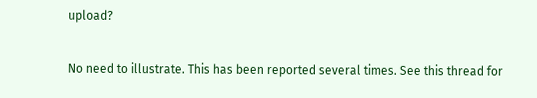upload?

No need to illustrate. This has been reported several times. See this thread for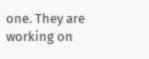one. They are working on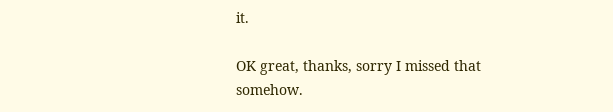it.

OK great, thanks, sorry I missed that somehow.